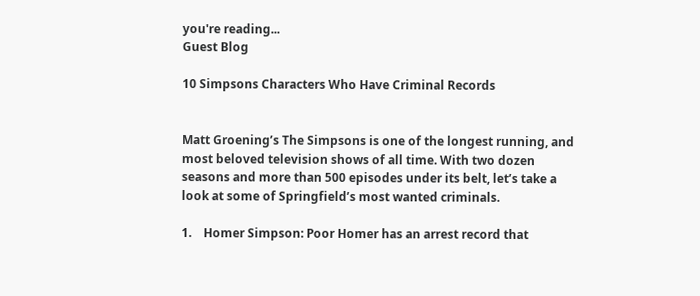you're reading...
Guest Blog

10 Simpsons Characters Who Have Criminal Records


Matt Groening’s The Simpsons is one of the longest running, and most beloved television shows of all time. With two dozen seasons and more than 500 episodes under its belt, let’s take a look at some of Springfield’s most wanted criminals.

1.    Homer Simpson: Poor Homer has an arrest record that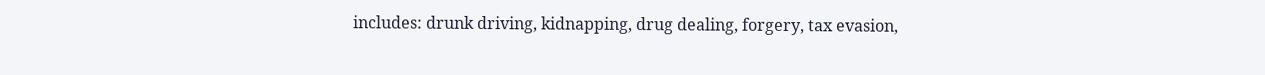includes: drunk driving, kidnapping, drug dealing, forgery, tax evasion,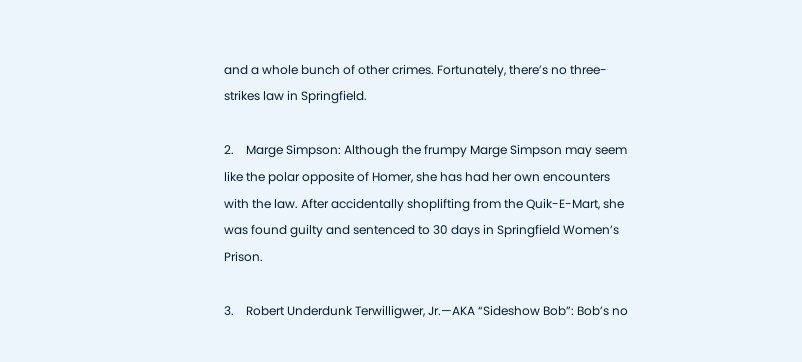and a whole bunch of other crimes. Fortunately, there’s no three-strikes law in Springfield.

2.    Marge Simpson: Although the frumpy Marge Simpson may seem like the polar opposite of Homer, she has had her own encounters with the law. After accidentally shoplifting from the Quik-E-Mart, she was found guilty and sentenced to 30 days in Springfield Women’s Prison.

3.    Robert Underdunk Terwilligwer, Jr.—AKA “Sideshow Bob”: Bob’s no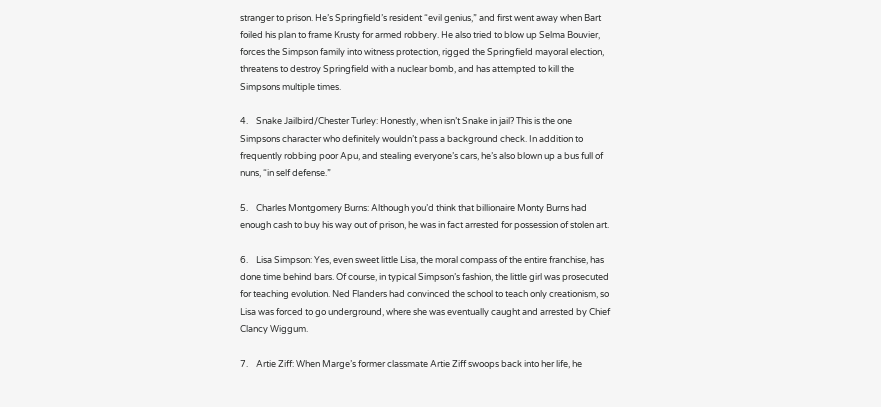stranger to prison. He’s Springfield’s resident “evil genius,” and first went away when Bart foiled his plan to frame Krusty for armed robbery. He also tried to blow up Selma Bouvier, forces the Simpson family into witness protection, rigged the Springfield mayoral election, threatens to destroy Springfield with a nuclear bomb, and has attempted to kill the Simpsons multiple times.

4.    Snake Jailbird/Chester Turley: Honestly, when isn’t Snake in jail? This is the one Simpsons character who definitely wouldn’t pass a background check. In addition to frequently robbing poor Apu, and stealing everyone’s cars, he’s also blown up a bus full of nuns, “in self defense.”

5.    Charles Montgomery Burns: Although you’d think that billionaire Monty Burns had enough cash to buy his way out of prison, he was in fact arrested for possession of stolen art.

6.    Lisa Simpson: Yes, even sweet little Lisa, the moral compass of the entire franchise, has done time behind bars. Of course, in typical Simpson’s fashion, the little girl was prosecuted for teaching evolution. Ned Flanders had convinced the school to teach only creationism, so Lisa was forced to go underground, where she was eventually caught and arrested by Chief Clancy Wiggum.

7.    Artie Ziff: When Marge’s former classmate Artie Ziff swoops back into her life, he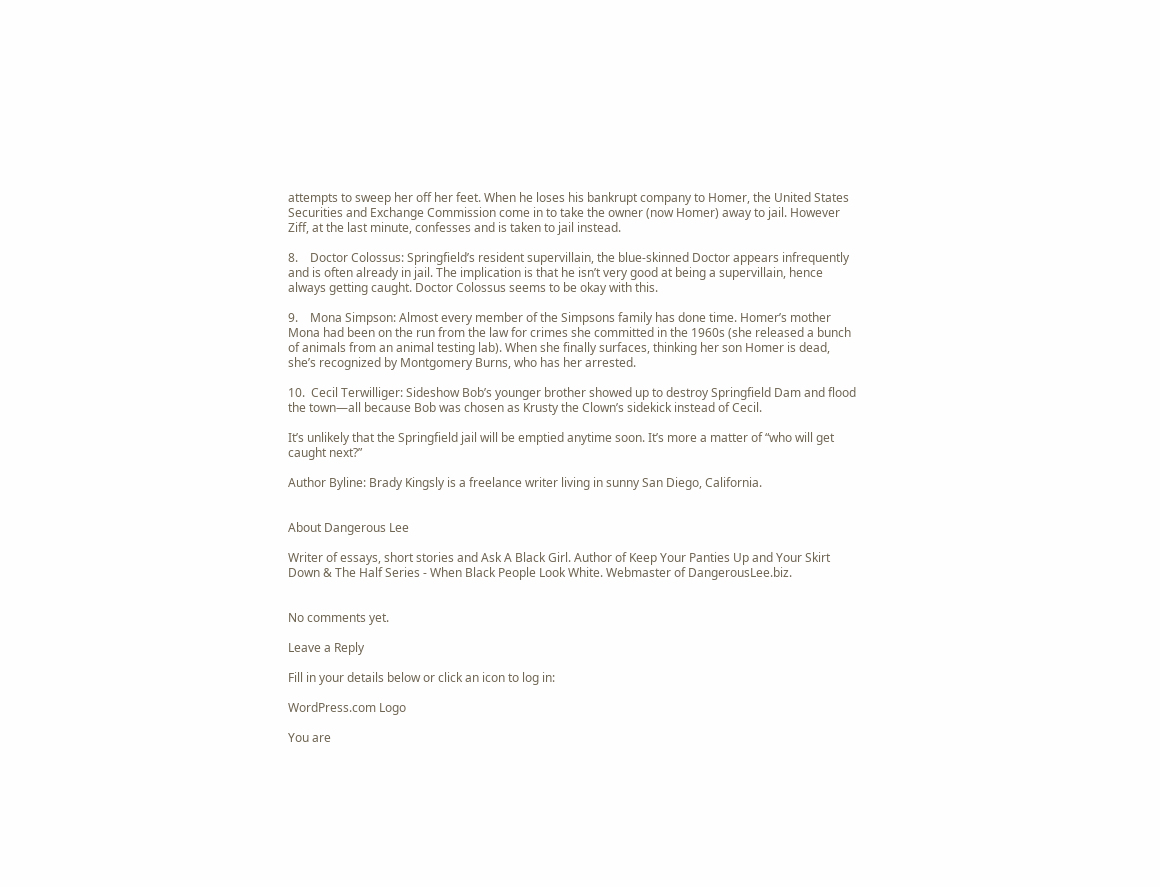attempts to sweep her off her feet. When he loses his bankrupt company to Homer, the United States Securities and Exchange Commission come in to take the owner (now Homer) away to jail. However Ziff, at the last minute, confesses and is taken to jail instead.

8.    Doctor Colossus: Springfield’s resident supervillain, the blue-skinned Doctor appears infrequently and is often already in jail. The implication is that he isn’t very good at being a supervillain, hence always getting caught. Doctor Colossus seems to be okay with this.

9.    Mona Simpson: Almost every member of the Simpsons family has done time. Homer’s mother Mona had been on the run from the law for crimes she committed in the 1960s (she released a bunch of animals from an animal testing lab). When she finally surfaces, thinking her son Homer is dead, she’s recognized by Montgomery Burns, who has her arrested.

10.  Cecil Terwilliger: Sideshow Bob’s younger brother showed up to destroy Springfield Dam and flood the town—all because Bob was chosen as Krusty the Clown’s sidekick instead of Cecil.

It’s unlikely that the Springfield jail will be emptied anytime soon. It’s more a matter of “who will get caught next?”

Author Byline: Brady Kingsly is a freelance writer living in sunny San Diego, California.


About Dangerous Lee

Writer of essays, short stories and Ask A Black Girl. Author of Keep Your Panties Up and Your Skirt Down & The Half Series - When Black People Look White. Webmaster of DangerousLee.biz.


No comments yet.

Leave a Reply

Fill in your details below or click an icon to log in:

WordPress.com Logo

You are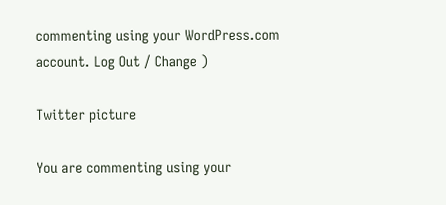commenting using your WordPress.com account. Log Out / Change )

Twitter picture

You are commenting using your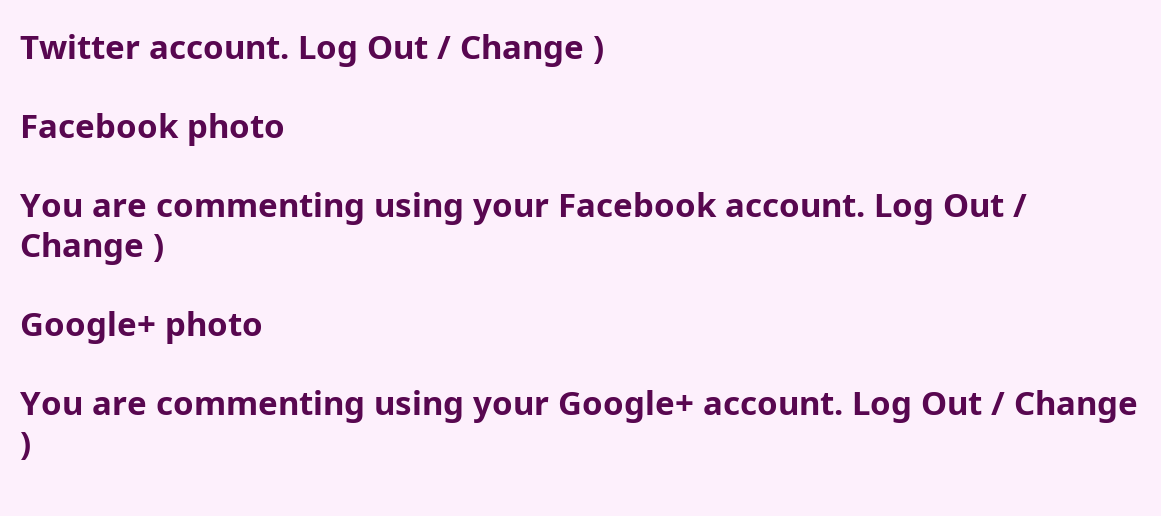Twitter account. Log Out / Change )

Facebook photo

You are commenting using your Facebook account. Log Out / Change )

Google+ photo

You are commenting using your Google+ account. Log Out / Change )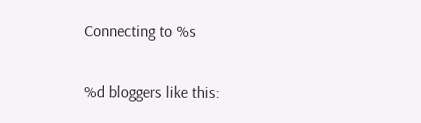Connecting to %s

%d bloggers like this: